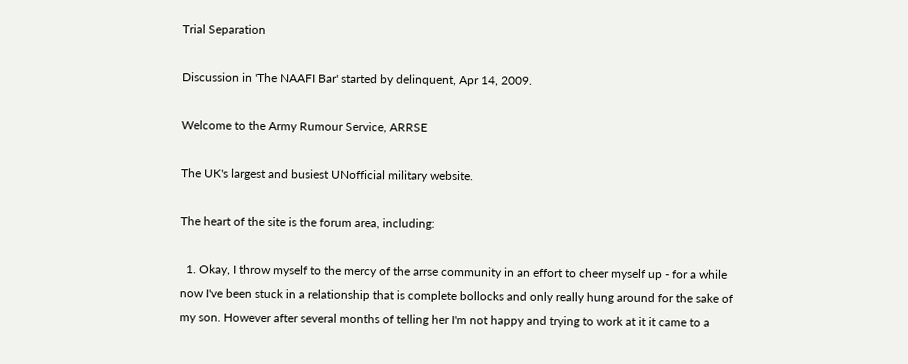Trial Separation

Discussion in 'The NAAFI Bar' started by delinquent, Apr 14, 2009.

Welcome to the Army Rumour Service, ARRSE

The UK's largest and busiest UNofficial military website.

The heart of the site is the forum area, including:

  1. Okay, I throw myself to the mercy of the arrse community in an effort to cheer myself up - for a while now I've been stuck in a relationship that is complete bollocks and only really hung around for the sake of my son. However after several months of telling her I'm not happy and trying to work at it it came to a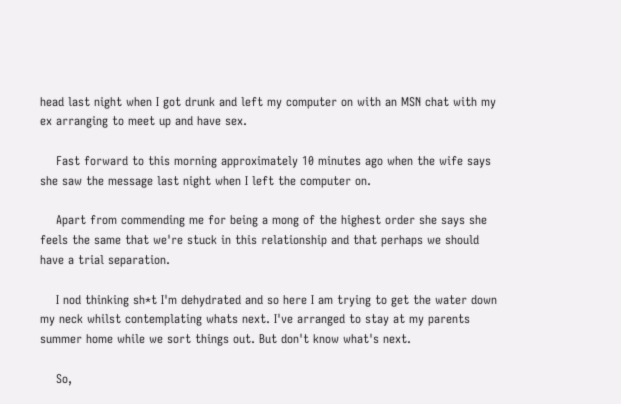head last night when I got drunk and left my computer on with an MSN chat with my ex arranging to meet up and have sex.

    Fast forward to this morning approximately 10 minutes ago when the wife says she saw the message last night when I left the computer on.

    Apart from commending me for being a mong of the highest order she says she feels the same that we're stuck in this relationship and that perhaps we should have a trial separation.

    I nod thinking sh*t I'm dehydrated and so here I am trying to get the water down my neck whilst contemplating whats next. I've arranged to stay at my parents summer home while we sort things out. But don't know what's next.

    So,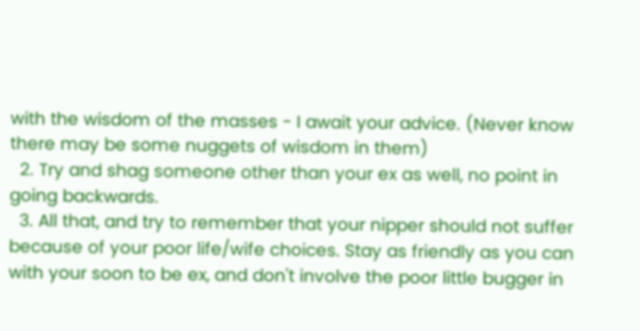with the wisdom of the masses - I await your advice. (Never know there may be some nuggets of wisdom in them)
  2. Try and shag someone other than your ex as well, no point in going backwards.
  3. All that, and try to remember that your nipper should not suffer because of your poor life/wife choices. Stay as friendly as you can with your soon to be ex, and don't involve the poor little bugger in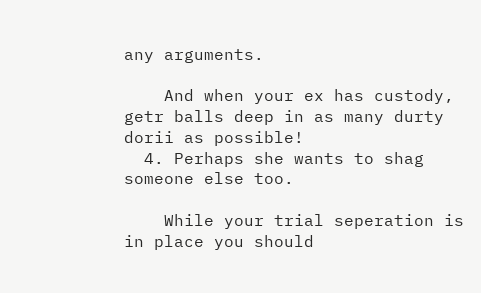any arguments.

    And when your ex has custody, getr balls deep in as many durty dorii as possible!
  4. Perhaps she wants to shag someone else too.

    While your trial seperation is in place you should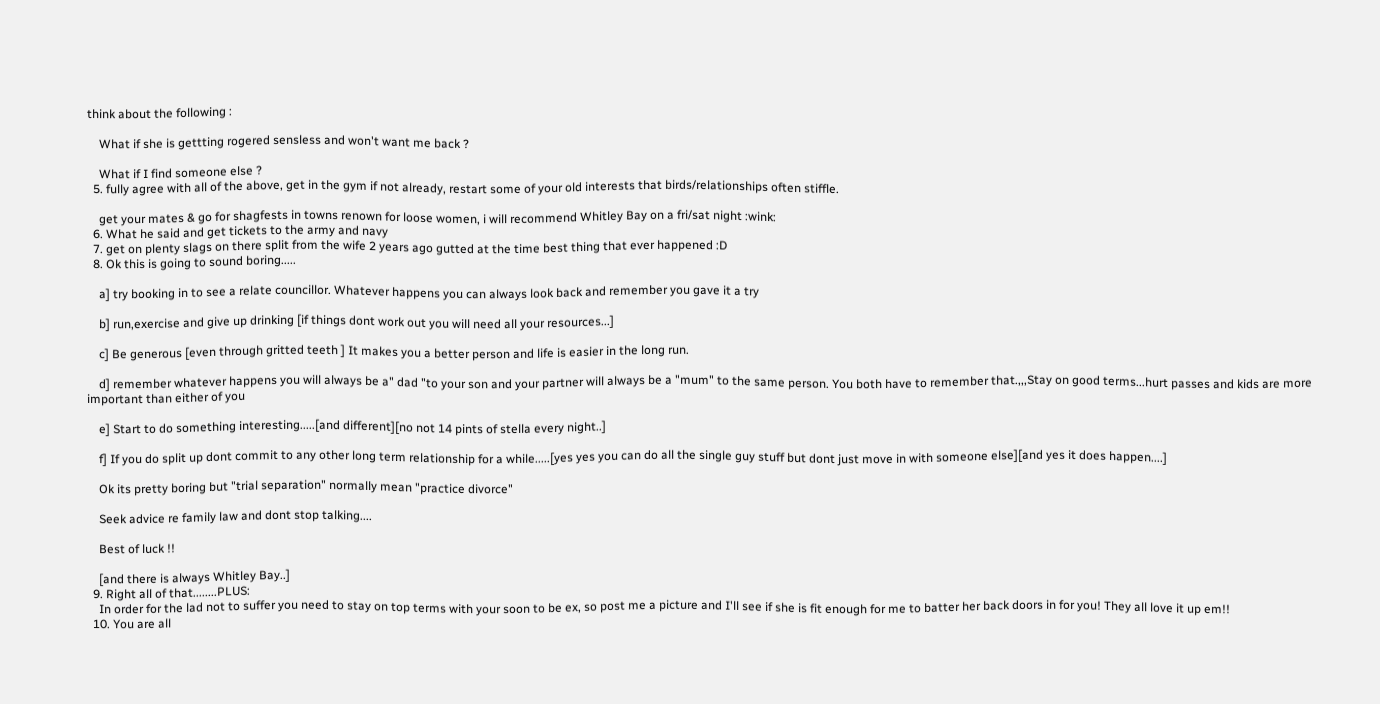think about the following :

    What if she is gettting rogered sensless and won't want me back ?

    What if I find someone else ?
  5. fully agree with all of the above, get in the gym if not already, restart some of your old interests that birds/relationships often stiffle.

    get your mates & go for shagfests in towns renown for loose women, i will recommend Whitley Bay on a fri/sat night :wink:
  6. What he said and get tickets to the army and navy
  7. get on plenty slags on there split from the wife 2 years ago gutted at the time best thing that ever happened :D
  8. Ok this is going to sound boring.....

    a] try booking in to see a relate councillor. Whatever happens you can always look back and remember you gave it a try

    b] run,exercise and give up drinking [if things dont work out you will need all your resources...]

    c] Be generous [even through gritted teeth ] It makes you a better person and life is easier in the long run.

    d] remember whatever happens you will always be a" dad "to your son and your partner will always be a "mum" to the same person. You both have to remember that.,,,Stay on good terms...hurt passes and kids are more important than either of you

    e] Start to do something interesting.....[and different][no not 14 pints of stella every night..]

    f] If you do split up dont commit to any other long term relationship for a while.....[yes yes you can do all the single guy stuff but dont just move in with someone else][and yes it does happen....]

    Ok its pretty boring but "trial separation" normally mean "practice divorce"

    Seek advice re family law and dont stop talking....

    Best of luck !!

    [and there is always Whitley Bay..]
  9. Right all of that........PLUS:
    In order for the lad not to suffer you need to stay on top terms with your soon to be ex, so post me a picture and I'll see if she is fit enough for me to batter her back doors in for you! They all love it up em!!
  10. You are all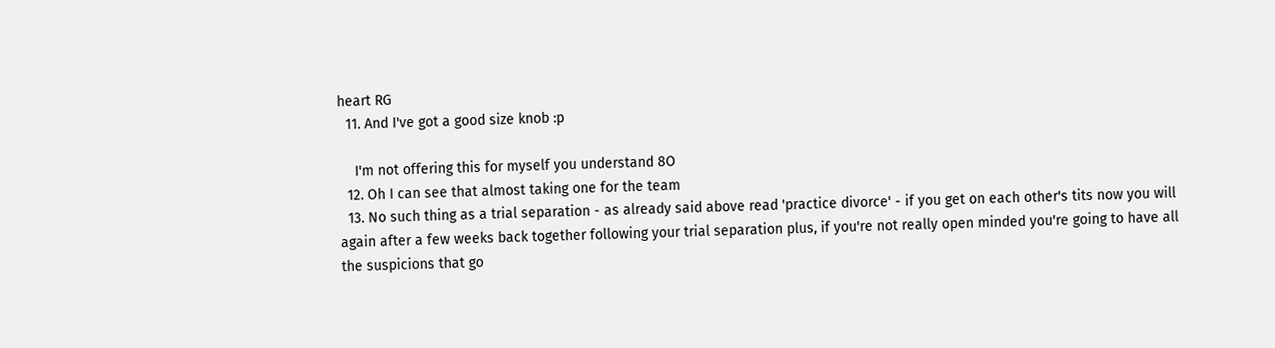heart RG
  11. And I've got a good size knob :p

    I'm not offering this for myself you understand 8O
  12. Oh I can see that almost taking one for the team
  13. No such thing as a trial separation - as already said above read 'practice divorce' - if you get on each other's tits now you will again after a few weeks back together following your trial separation plus, if you're not really open minded you're going to have all the suspicions that go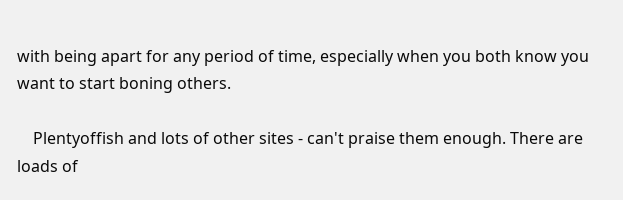with being apart for any period of time, especially when you both know you want to start boning others.

    Plentyoffish and lots of other sites - can't praise them enough. There are loads of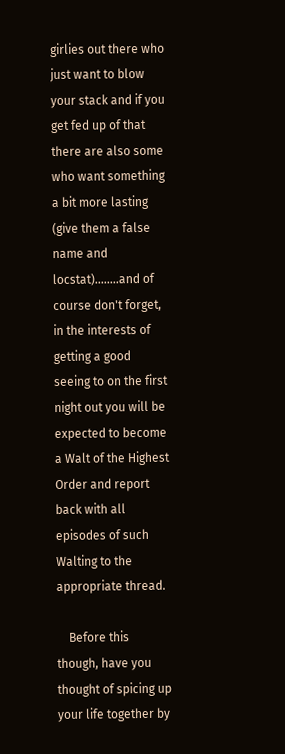girlies out there who just want to blow your stack and if you get fed up of that there are also some who want something a bit more lasting (give them a false name and locstat)........and of course don't forget, in the interests of getting a good seeing to on the first night out you will be expected to become a Walt of the Highest Order and report back with all episodes of such Walting to the appropriate thread.

    Before this though, have you thought of spicing up your life together by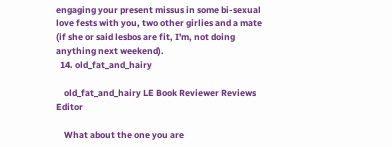engaging your present missus in some bi-sexual love fests with you, two other girlies and a mate (if she or said lesbos are fit, I'm, not doing anything next weekend).
  14. old_fat_and_hairy

    old_fat_and_hairy LE Book Reviewer Reviews Editor

    What about the one you are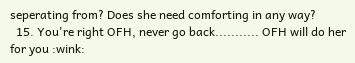seperating from? Does she need comforting in any way?
  15. You're right OFH, never go back........... OFH will do her for you :wink: